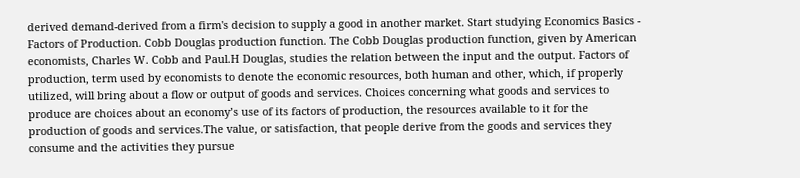derived demand-derived from a firm's decision to supply a good in another market. Start studying Economics Basics - Factors of Production. Cobb Douglas production function. The Cobb Douglas production function, given by American economists, Charles W. Cobb and Paul.H Douglas, studies the relation between the input and the output. Factors of production, term used by economists to denote the economic resources, both human and other, which, if properly utilized, will bring about a flow or output of goods and services. Choices concerning what goods and services to produce are choices about an economy’s use of its factors of production, the resources available to it for the production of goods and services.The value, or satisfaction, that people derive from the goods and services they consume and the activities they pursue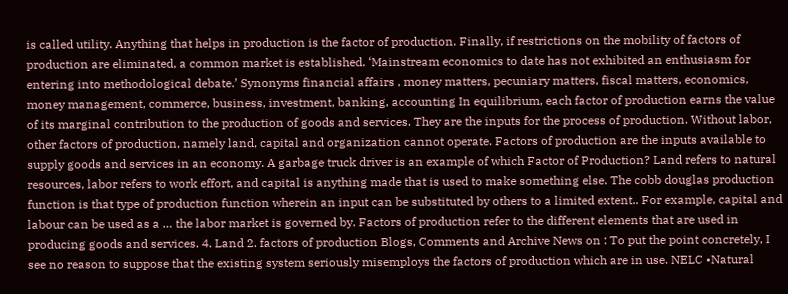is called utility. Anything that helps in production is the factor of production. Finally, if restrictions on the mobility of factors of production are eliminated, a common market is established. ‘Mainstream economics to date has not exhibited an enthusiasm for entering into methodological debate.’ Synonyms financial affairs , money matters, pecuniary matters, fiscal matters, economics, money management, commerce, business, investment, banking, accounting In equilibrium, each factor of production earns the value of its marginal contribution to the production of goods and services. They are the inputs for the process of production. Without labor, other factors of production, namely land, capital and organization cannot operate. Factors of production are the inputs available to supply goods and services in an economy. A garbage truck driver is an example of which Factor of Production? Land refers to natural resources, labor refers to work effort, and capital is anything made that is used to make something else. The cobb douglas production function is that type of production function wherein an input can be substituted by others to a limited extent.. For example, capital and labour can be used as a … the labor market is governed by. Factors of production refer to the different elements that are used in producing goods and services. 4. Land 2. factors of production Blogs, Comments and Archive News on : To put the point concretely, I see no reason to suppose that the existing system seriously misemploys the factors of production which are in use. NELC •Natural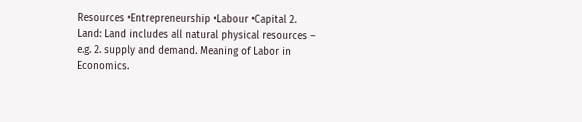Resources •Entrepreneurship •Labour •Capital 2. Land: Land includes all natural physical resources – e.g. 2. supply and demand. Meaning of Labor in Economics.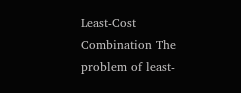Least-Cost Combination The problem of least-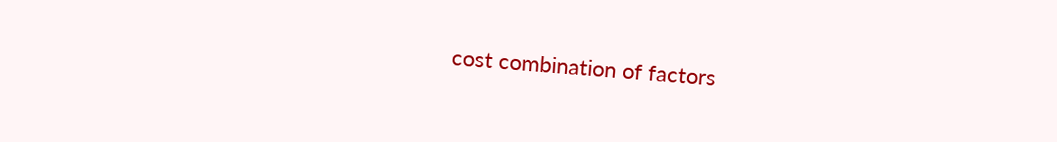cost combination of factors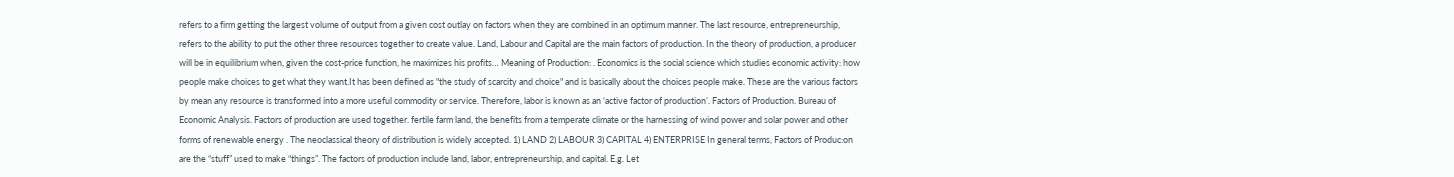refers to a firm getting the largest volume of output from a given cost outlay on factors when they are combined in an optimum manner. The last resource, entrepreneurship, refers to the ability to put the other three resources together to create value. Land, Labour and Capital are the main factors of production. In the theory of production, a producer will be in equilibrium when, given the cost-price function, he maximizes his profits… Meaning of Production: . Economics is the social science which studies economic activity: how people make choices to get what they want.It has been defined as "the study of scarcity and choice" and is basically about the choices people make. These are the various factors by mean any resource is transformed into a more useful commodity or service. Therefore, labor is known as an ‘active factor of production’. Factors of Production. Bureau of Economic Analysis. Factors of production are used together. fertile farm land, the benefits from a temperate climate or the harnessing of wind power and solar power and other forms of renewable energy . The neoclassical theory of distribution is widely accepted. 1) LAND 2) LABOUR 3) CAPITAL 4) ENTERPRISE In general terms, Factors of Produc:on are the “stuff” used to make “things”. The factors of production include land, labor, entrepreneurship, and capital. E.g. Let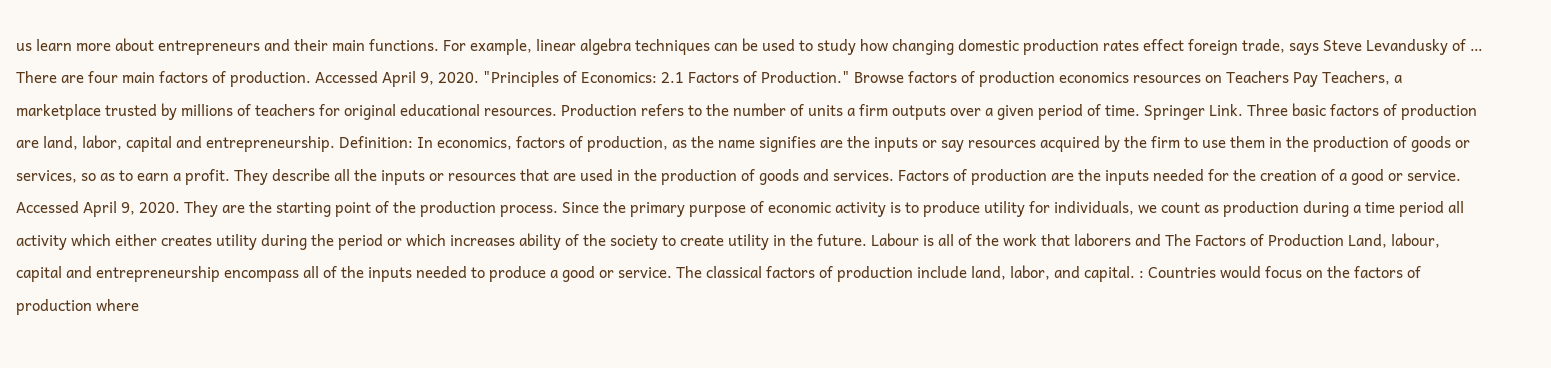us learn more about entrepreneurs and their main functions. For example, linear algebra techniques can be used to study how changing domestic production rates effect foreign trade, says Steve Levandusky of … There are four main factors of production. Accessed April 9, 2020. "Principles of Economics: 2.1 Factors of Production." Browse factors of production economics resources on Teachers Pay Teachers, a marketplace trusted by millions of teachers for original educational resources. Production refers to the number of units a firm outputs over a given period of time. Springer Link. Three basic factors of production are land, labor, capital and entrepreneurship. Definition: In economics, factors of production, as the name signifies are the inputs or say resources acquired by the firm to use them in the production of goods or services, so as to earn a profit. They describe all the inputs or resources that are used in the production of goods and services. Factors of production are the inputs needed for the creation of a good or service. Accessed April 9, 2020. They are the starting point of the production process. Since the primary purpose of economic activity is to produce utility for individuals, we count as production during a time period all activity which either creates utility during the period or which increases ability of the society to create utility in the future. Labour is all of the work that laborers and The Factors of Production Land, labour, capital and entrepreneurship encompass all of the inputs needed to produce a good or service. The classical factors of production include land, labor, and capital. : Countries would focus on the factors of production where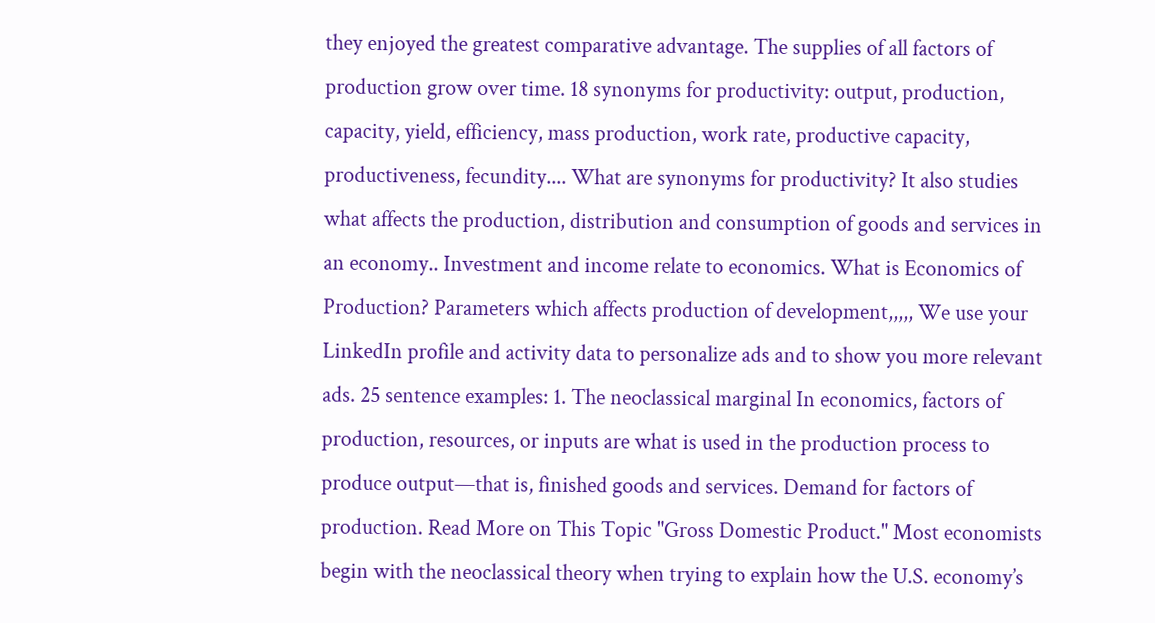they enjoyed the greatest comparative advantage. The supplies of all factors of production grow over time. 18 synonyms for productivity: output, production, capacity, yield, efficiency, mass production, work rate, productive capacity, productiveness, fecundity.... What are synonyms for productivity? It also studies what affects the production, distribution and consumption of goods and services in an economy.. Investment and income relate to economics. What is Economics of Production? Parameters which affects production of development,,,,, We use your LinkedIn profile and activity data to personalize ads and to show you more relevant ads. 25 sentence examples: 1. The neoclassical marginal In economics, factors of production, resources, or inputs are what is used in the production process to produce output—that is, finished goods and services. Demand for factors of production. Read More on This Topic "Gross Domestic Product." Most economists begin with the neoclassical theory when trying to explain how the U.S. economy’s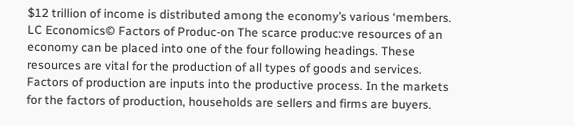$12 trillion of income is distributed among the economy’s various ‘members. LC Economics© Factors of Produc-on The scarce produc:ve resources of an economy can be placed into one of the four following headings. These resources are vital for the production of all types of goods and services. Factors of production are inputs into the productive process. In the markets for the factors of production, households are sellers and firms are buyers.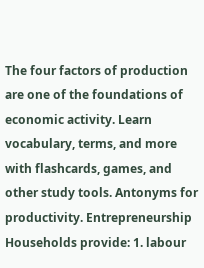The four factors of production are one of the foundations of economic activity. Learn vocabulary, terms, and more with flashcards, games, and other study tools. Antonyms for productivity. Entrepreneurship Households provide: 1. labour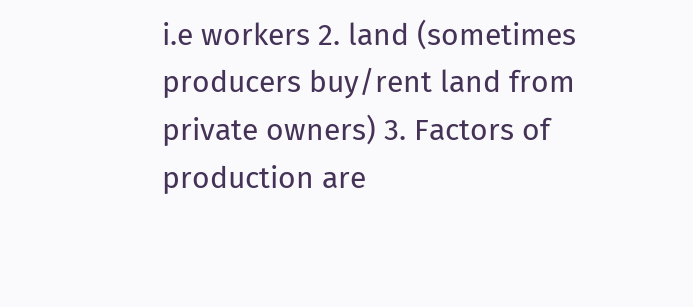i.e workers 2. land (sometimes producers buy/rent land from private owners) 3. Factors of production are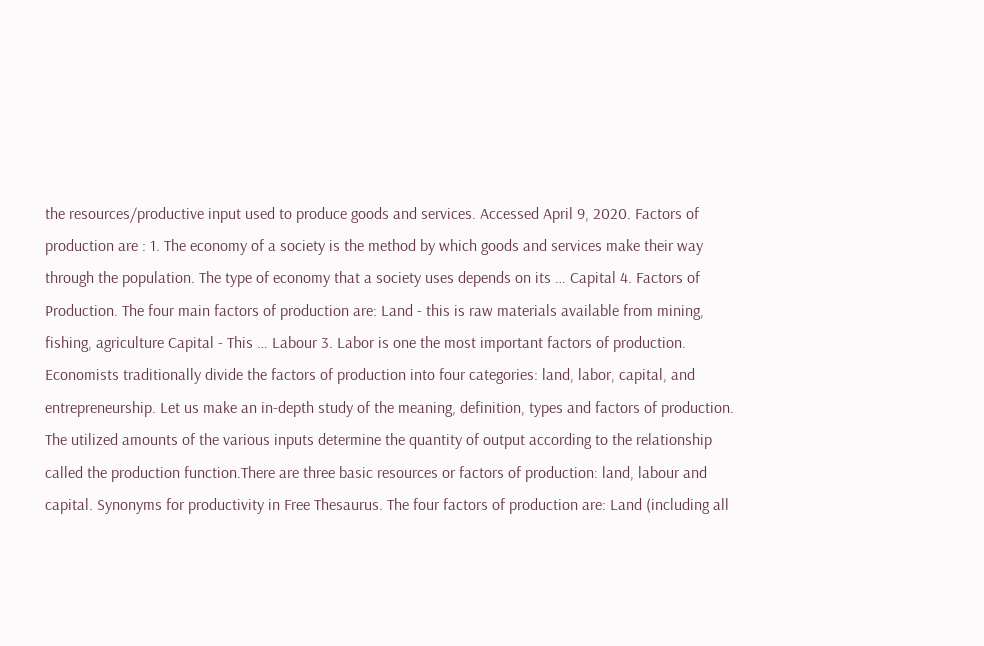the resources/productive input used to produce goods and services. Accessed April 9, 2020. Factors of production are : 1. The economy of a society is the method by which goods and services make their way through the population. The type of economy that a society uses depends on its … Capital 4. Factors of Production. The four main factors of production are: Land - this is raw materials available from mining, fishing, agriculture Capital - This … Labour 3. Labor is one the most important factors of production. Economists traditionally divide the factors of production into four categories: land, labor, capital, and entrepreneurship. Let us make an in-depth study of the meaning, definition, types and factors of production. The utilized amounts of the various inputs determine the quantity of output according to the relationship called the production function.There are three basic resources or factors of production: land, labour and capital. Synonyms for productivity in Free Thesaurus. The four factors of production are: Land (including all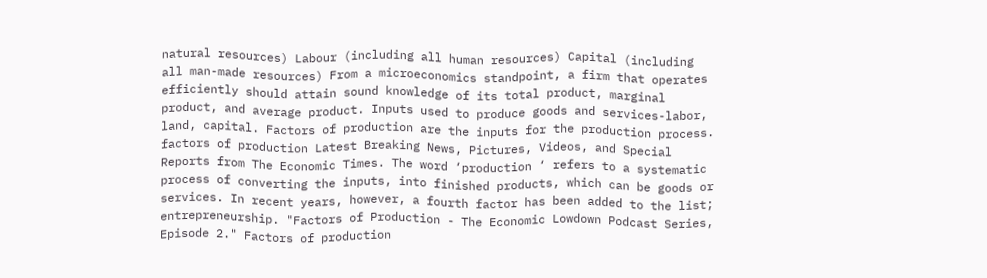natural resources) Labour (including all human resources) Capital (including all man-made resources) From a microeconomics standpoint, a firm that operates efficiently should attain sound knowledge of its total product, marginal product, and average product. Inputs used to produce goods and services-labor, land, capital. Factors of production are the inputs for the production process. factors of production Latest Breaking News, Pictures, Videos, and Special Reports from The Economic Times. The word ‘production ‘ refers to a systematic process of converting the inputs, into finished products, which can be goods or services. In recent years, however, a fourth factor has been added to the list; entrepreneurship. "Factors of Production - The Economic Lowdown Podcast Series, Episode 2." Factors of production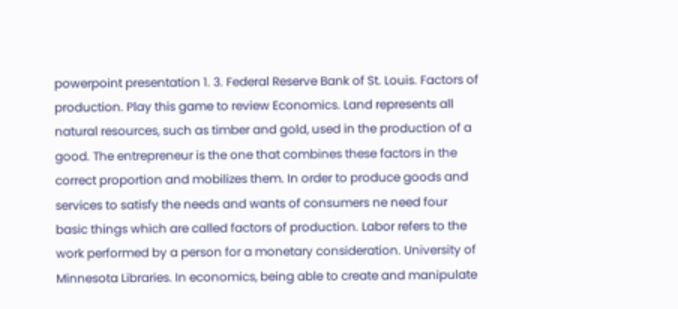powerpoint presentation 1. 3. Federal Reserve Bank of St. Louis. Factors of production. Play this game to review Economics. Land represents all natural resources, such as timber and gold, used in the production of a good. The entrepreneur is the one that combines these factors in the correct proportion and mobilizes them. In order to produce goods and services to satisfy the needs and wants of consumers ne need four basic things which are called factors of production. Labor refers to the work performed by a person for a monetary consideration. University of Minnesota Libraries. In economics, being able to create and manipulate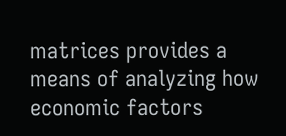matrices provides a means of analyzing how economic factors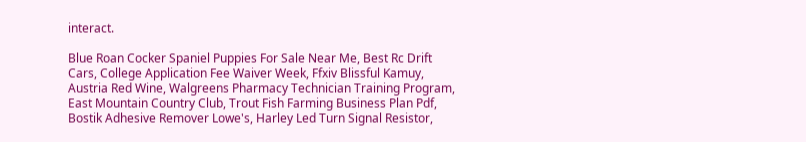interact.

Blue Roan Cocker Spaniel Puppies For Sale Near Me, Best Rc Drift Cars, College Application Fee Waiver Week, Ffxiv Blissful Kamuy, Austria Red Wine, Walgreens Pharmacy Technician Training Program, East Mountain Country Club, Trout Fish Farming Business Plan Pdf, Bostik Adhesive Remover Lowe's, Harley Led Turn Signal Resistor,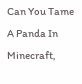Can You Tame A Panda In Minecraft,